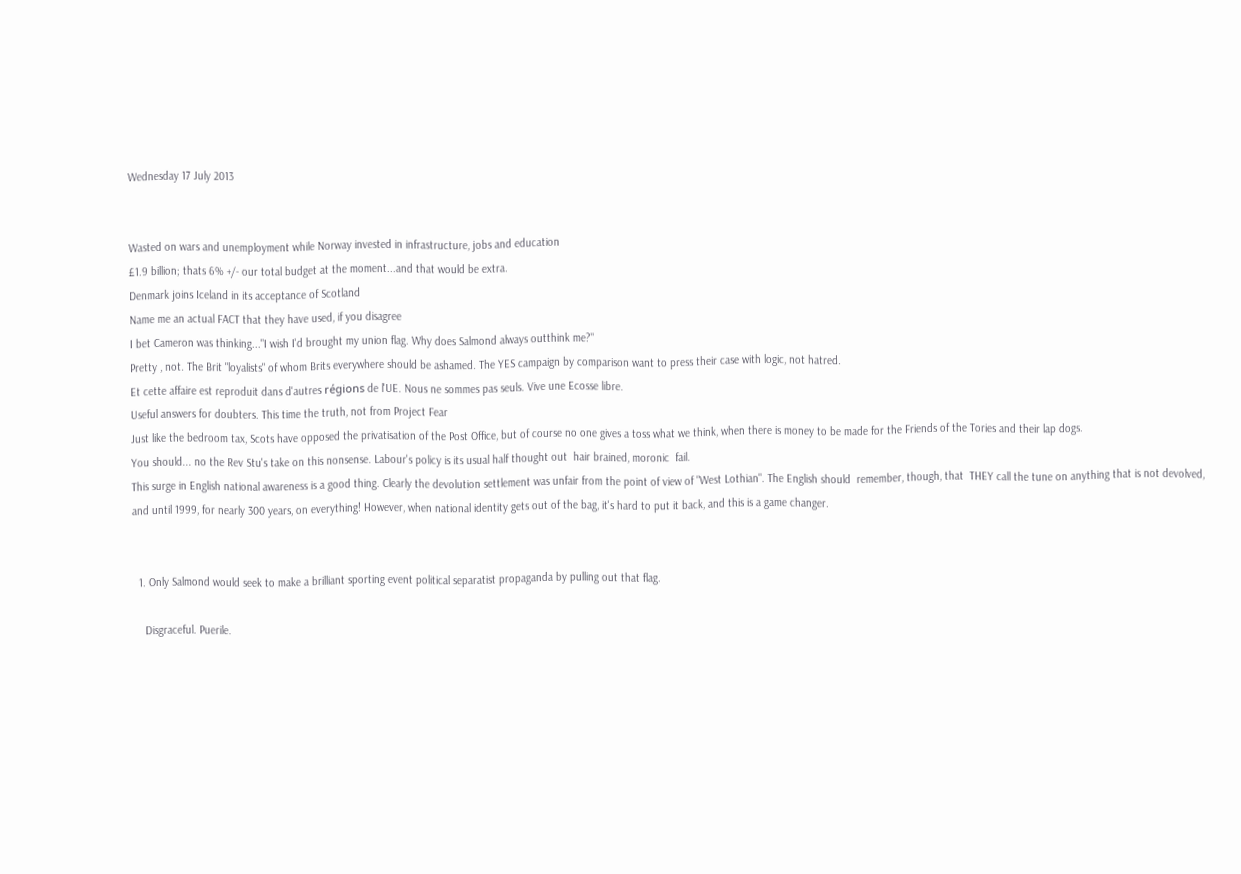Wednesday 17 July 2013


Wasted on wars and unemployment while Norway invested in infrastructure, jobs and education
£1.9 billion; thats 6% +/- our total budget at the moment...and that would be extra.
Denmark joins Iceland in its acceptance of Scotland
Name me an actual FACT that they have used, if you disagree
I bet Cameron was thinking..."I wish I'd brought my union flag. Why does Salmond always outthink me?"
Pretty , not. The Brit "loyalists" of whom Brits everywhere should be ashamed. The YES campaign by comparison want to press their case with logic, not hatred.
Et cette affaire est reproduit dans d'autres régions de l'UE. Nous ne sommes pas seuls. Vive une Ecosse libre.
Useful answers for doubters. This time the truth, not from Project Fear
Just like the bedroom tax, Scots have opposed the privatisation of the Post Office, but of course no one gives a toss what we think, when there is money to be made for the Friends of the Tories and their lap dogs.
You should... no the Rev Stu's take on this nonsense. Labour's policy is its usual half thought out  hair brained, moronic  fail.
This surge in English national awareness is a good thing. Clearly the devolution settlement was unfair from the point of view of "West Lothian". The English should  remember, though, that  THEY call the tune on anything that is not devolved, and until 1999, for nearly 300 years, on everything! However, when national identity gets out of the bag, it's hard to put it back, and this is a game changer.


  1. Only Salmond would seek to make a brilliant sporting event political separatist propaganda by pulling out that flag.

    Disgraceful. Puerile.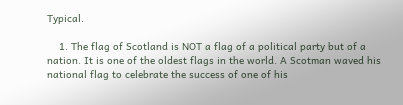Typical.

    1. The flag of Scotland is NOT a flag of a political party but of a nation. It is one of the oldest flags in the world. A Scotman waved his national flag to celebrate the success of one of his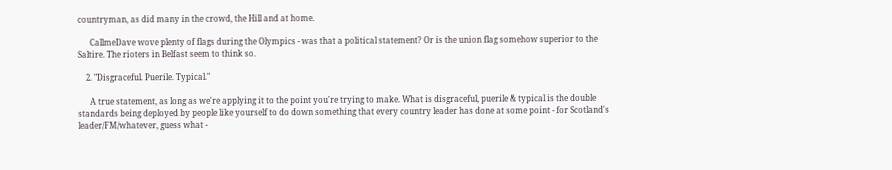countryman, as did many in the crowd, the Hill and at home.

      CallmeDave wove plenty of flags during the Olympics - was that a political statement? Or is the union flag somehow superior to the Saltire. The rioters in Belfast seem to think so.

    2. "Disgraceful. Puerile. Typical."

      A true statement, as long as we're applying it to the point you're trying to make. What is disgraceful, puerile & typical is the double standards being deployed by people like yourself to do down something that every country leader has done at some point - for Scotland's leader/FM/whatever, guess what -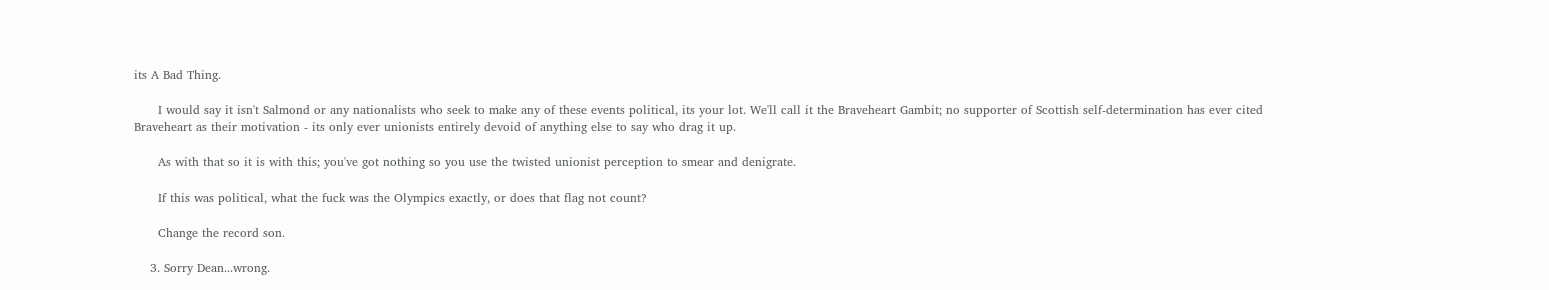its A Bad Thing.

      I would say it isn't Salmond or any nationalists who seek to make any of these events political, its your lot. We'll call it the Braveheart Gambit; no supporter of Scottish self-determination has ever cited Braveheart as their motivation - its only ever unionists entirely devoid of anything else to say who drag it up.

      As with that so it is with this; you've got nothing so you use the twisted unionist perception to smear and denigrate.

      If this was political, what the fuck was the Olympics exactly, or does that flag not count?

      Change the record son.

    3. Sorry Dean...wrong.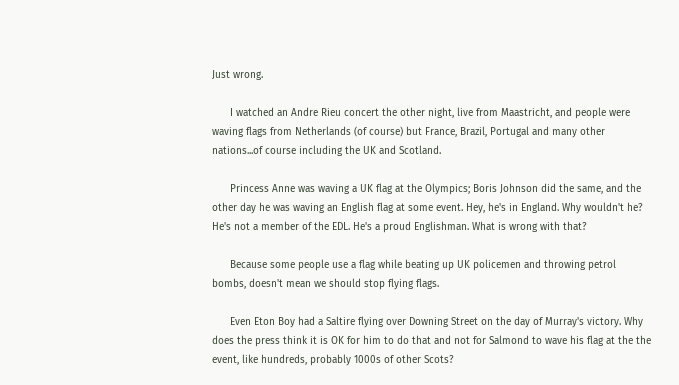Just wrong.

      I watched an Andre Rieu concert the other night, live from Maastricht, and people were waving flags from Netherlands (of course) but France, Brazil, Portugal and many other nations...of course including the UK and Scotland.

      Princess Anne was waving a UK flag at the Olympics; Boris Johnson did the same, and the other day he was waving an English flag at some event. Hey, he's in England. Why wouldn't he? He's not a member of the EDL. He's a proud Englishman. What is wrong with that?

      Because some people use a flag while beating up UK policemen and throwing petrol bombs, doesn't mean we should stop flying flags.

      Even Eton Boy had a Saltire flying over Downing Street on the day of Murray's victory. Why does the press think it is OK for him to do that and not for Salmond to wave his flag at the the event, like hundreds, probably 1000s of other Scots?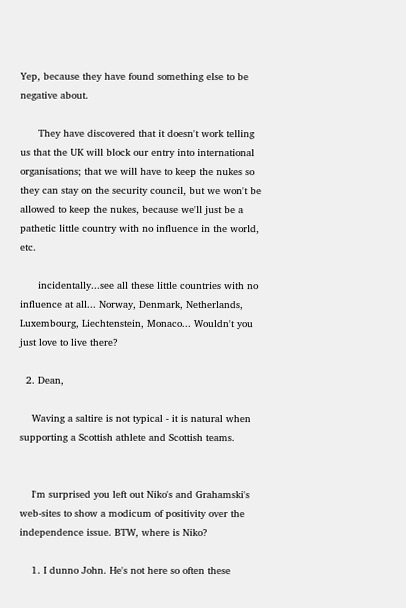Yep, because they have found something else to be negative about.

      They have discovered that it doesn't work telling us that the UK will block our entry into international organisations; that we will have to keep the nukes so they can stay on the security council, but we won't be allowed to keep the nukes, because we'll just be a pathetic little country with no influence in the world, etc.

      incidentally...see all these little countries with no influence at all... Norway, Denmark, Netherlands, Luxembourg, Liechtenstein, Monaco... Wouldn't you just love to live there?

  2. Dean,

    Waving a saltire is not typical - it is natural when supporting a Scottish athlete and Scottish teams.


    I'm surprised you left out Niko's and Grahamski's web-sites to show a modicum of positivity over the independence issue. BTW, where is Niko?

    1. I dunno John. He's not here so often these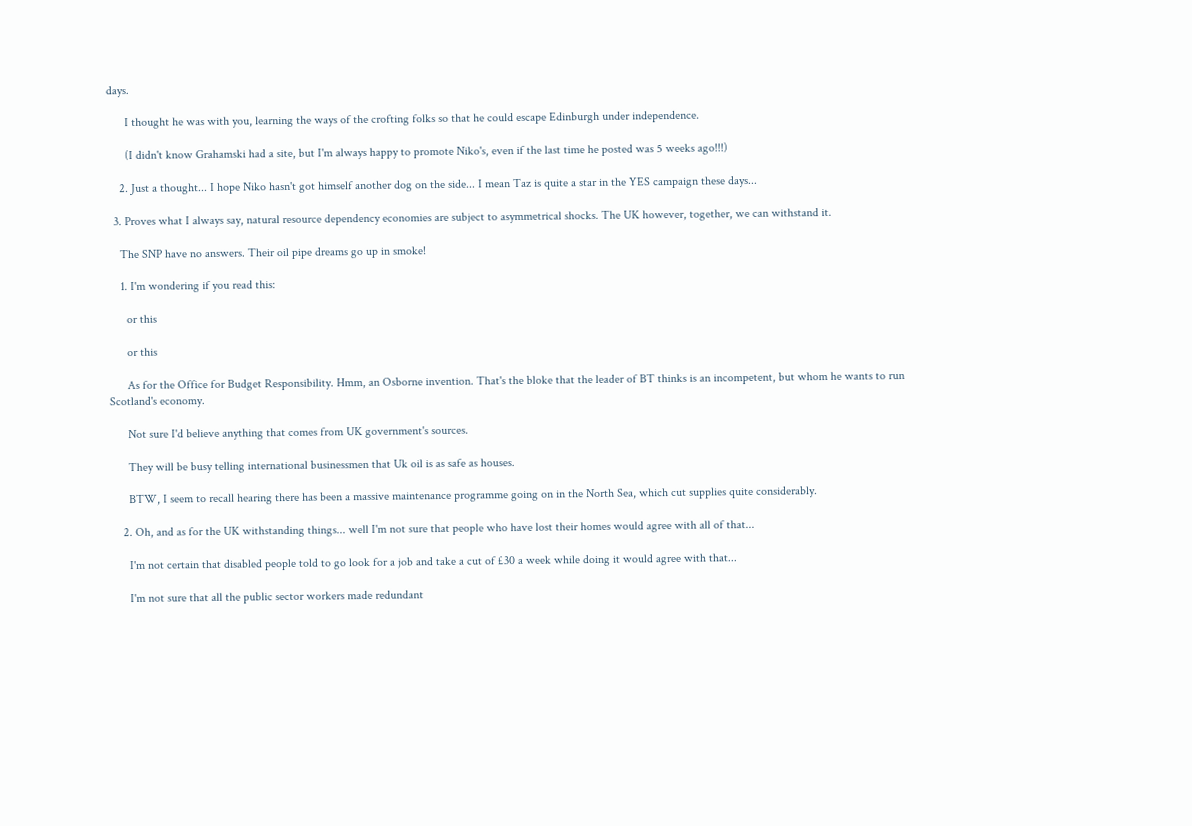days.

      I thought he was with you, learning the ways of the crofting folks so that he could escape Edinburgh under independence.

      (I didn't know Grahamski had a site, but I'm always happy to promote Niko's, even if the last time he posted was 5 weeks ago!!!)

    2. Just a thought... I hope Niko hasn't got himself another dog on the side... I mean Taz is quite a star in the YES campaign these days...

  3. Proves what I always say, natural resource dependency economies are subject to asymmetrical shocks. The UK however, together, we can withstand it.

    The SNP have no answers. Their oil pipe dreams go up in smoke!

    1. I'm wondering if you read this:

      or this

      or this

      As for the Office for Budget Responsibility. Hmm, an Osborne invention. That's the bloke that the leader of BT thinks is an incompetent, but whom he wants to run Scotland's economy.

      Not sure I'd believe anything that comes from UK government's sources.

      They will be busy telling international businessmen that Uk oil is as safe as houses.

      BTW, I seem to recall hearing there has been a massive maintenance programme going on in the North Sea, which cut supplies quite considerably.

    2. Oh, and as for the UK withstanding things... well I'm not sure that people who have lost their homes would agree with all of that...

      I'm not certain that disabled people told to go look for a job and take a cut of £30 a week while doing it would agree with that...

      I'm not sure that all the public sector workers made redundant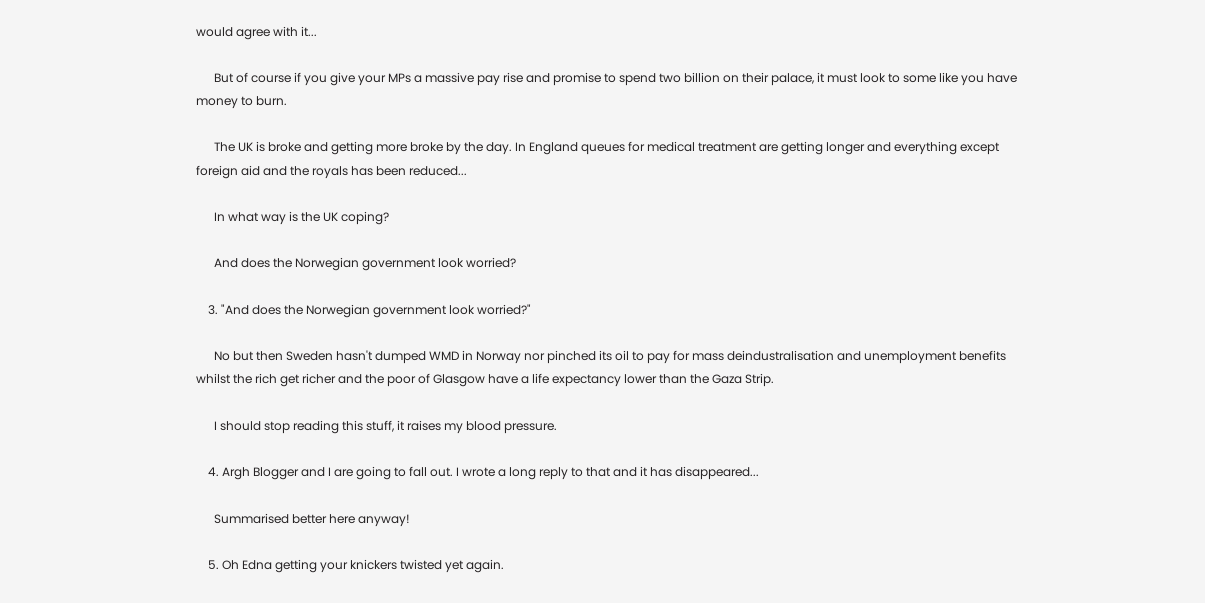would agree with it...

      But of course if you give your MPs a massive pay rise and promise to spend two billion on their palace, it must look to some like you have money to burn.

      The UK is broke and getting more broke by the day. In England queues for medical treatment are getting longer and everything except foreign aid and the royals has been reduced...

      In what way is the UK coping?

      And does the Norwegian government look worried?

    3. "And does the Norwegian government look worried?"

      No but then Sweden hasn't dumped WMD in Norway nor pinched its oil to pay for mass deindustralisation and unemployment benefits whilst the rich get richer and the poor of Glasgow have a life expectancy lower than the Gaza Strip.

      I should stop reading this stuff, it raises my blood pressure.

    4. Argh Blogger and I are going to fall out. I wrote a long reply to that and it has disappeared...

      Summarised better here anyway!

    5. Oh Edna getting your knickers twisted yet again.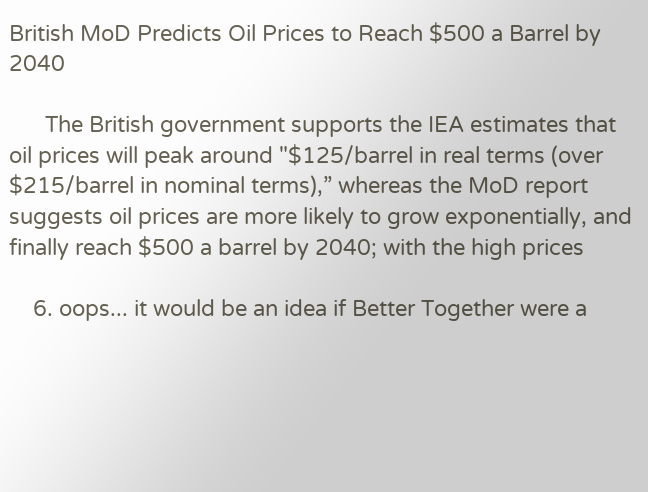British MoD Predicts Oil Prices to Reach $500 a Barrel by 2040

      The British government supports the IEA estimates that oil prices will peak around "$125/barrel in real terms (over $215/barrel in nominal terms),” whereas the MoD report suggests oil prices are more likely to grow exponentially, and finally reach $500 a barrel by 2040; with the high prices

    6. oops... it would be an idea if Better Together were a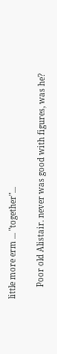little more erm ... "together"...

      Poor old Alistair. never was good with figures, was he?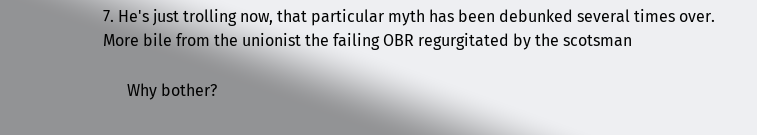7. He's just trolling now, that particular myth has been debunked several times over. More bile from the unionist the failing OBR regurgitated by the scotsman

      Why bother?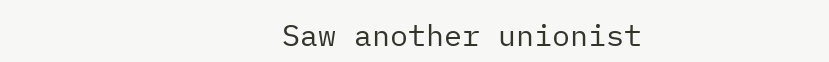Saw another unionist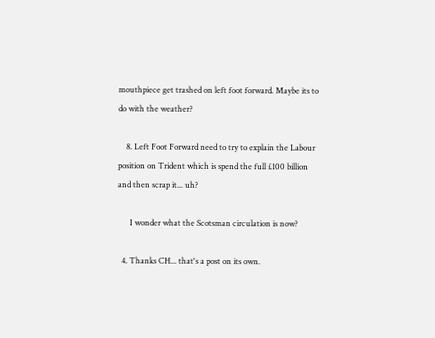mouthpiece get trashed on left foot forward. Maybe its to do with the weather?

    8. Left Foot Forward need to try to explain the Labour position on Trident which is spend the full £100 billion and then scrap it... uh?

      I wonder what the Scotsman circulation is now?

  4. Thanks CH... that's a post on its own.